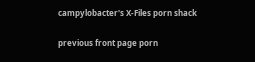campylobacter's X-Files porn shack

previous front page porn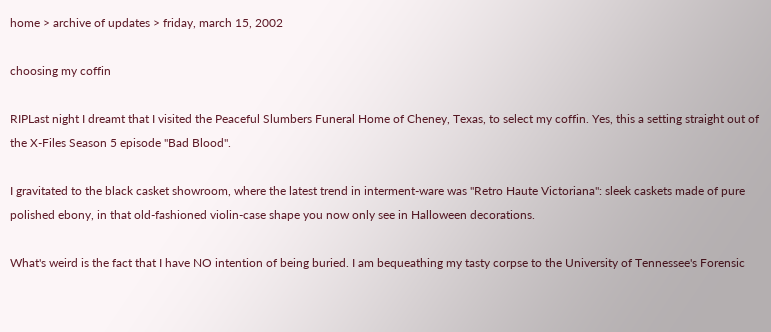home > archive of updates > friday, march 15, 2002

choosing my coffin

RIPLast night I dreamt that I visited the Peaceful Slumbers Funeral Home of Cheney, Texas, to select my coffin. Yes, this a setting straight out of the X-Files Season 5 episode "Bad Blood".

I gravitated to the black casket showroom, where the latest trend in interment-ware was "Retro Haute Victoriana": sleek caskets made of pure polished ebony, in that old-fashioned violin-case shape you now only see in Halloween decorations.

What's weird is the fact that I have NO intention of being buried. I am bequeathing my tasty corpse to the University of Tennessee's Forensic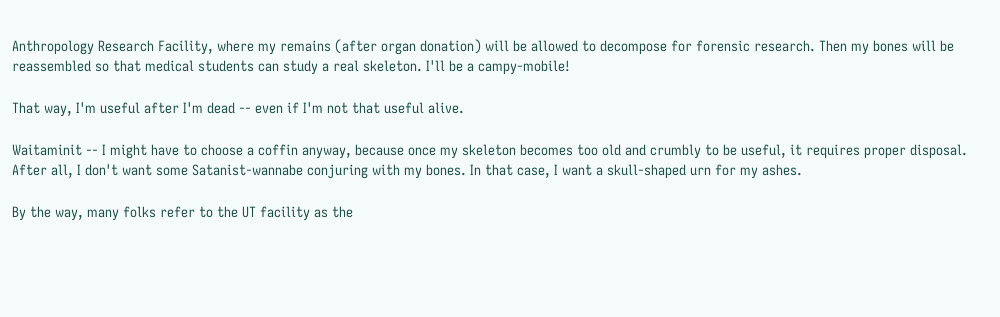Anthropology Research Facility, where my remains (after organ donation) will be allowed to decompose for forensic research. Then my bones will be reassembled so that medical students can study a real skeleton. I'll be a campy-mobile!

That way, I'm useful after I'm dead -- even if I'm not that useful alive.

Waitaminit -- I might have to choose a coffin anyway, because once my skeleton becomes too old and crumbly to be useful, it requires proper disposal. After all, I don't want some Satanist-wannabe conjuring with my bones. In that case, I want a skull-shaped urn for my ashes.

By the way, many folks refer to the UT facility as the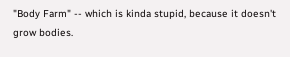"Body Farm" -- which is kinda stupid, because it doesn't grow bodies.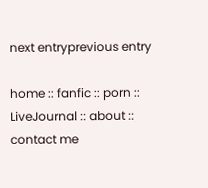next entryprevious entry

home :: fanfic :: porn :: LiveJournal :: about :: contact me